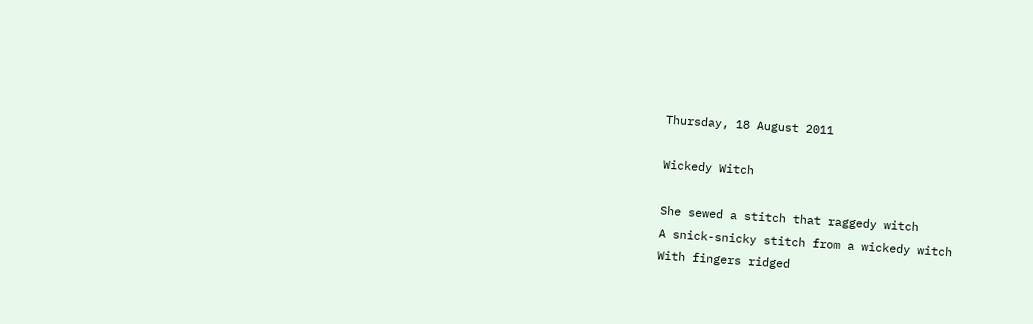Thursday, 18 August 2011

Wickedy Witch

She sewed a stitch that raggedy witch
A snick-snicky stitch from a wickedy witch
With fingers ridged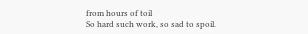from hours of toil
So hard such work, so sad to spoil.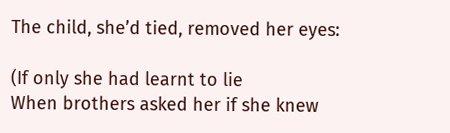The child, she’d tied, removed her eyes:

(If only she had learnt to lie
When brothers asked her if she knew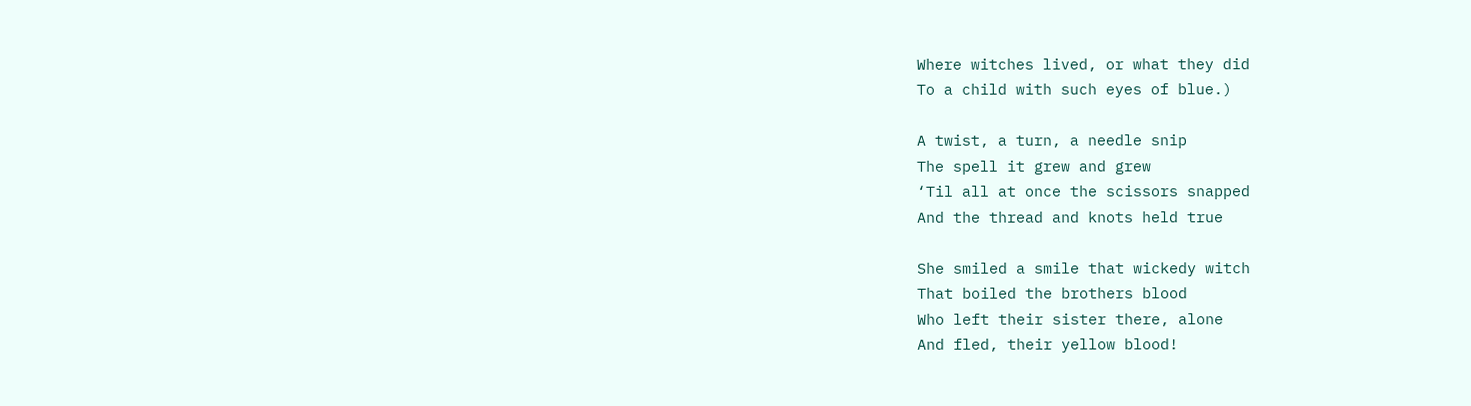Where witches lived, or what they did
To a child with such eyes of blue.)

A twist, a turn, a needle snip
The spell it grew and grew
‘Til all at once the scissors snapped
And the thread and knots held true

She smiled a smile that wickedy witch
That boiled the brothers blood
Who left their sister there, alone
And fled, their yellow blood!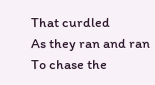That curdled
As they ran and ran
To chase the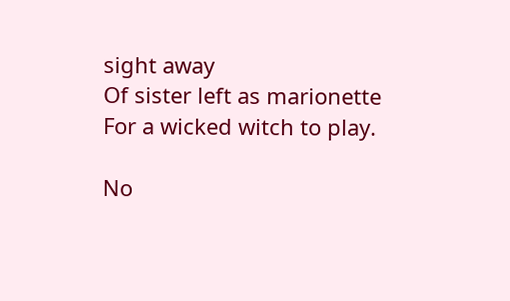sight away
Of sister left as marionette
For a wicked witch to play.

No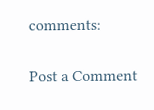comments:

Post a Comment